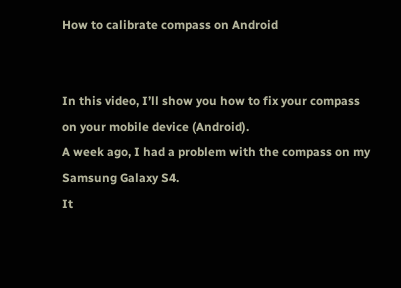How to calibrate compass on Android


In this video, I’ll show you how to fix your compass on your mobile device (Android).
A week ago, I had a problem with the compass on my Samsung Galaxy S4.
It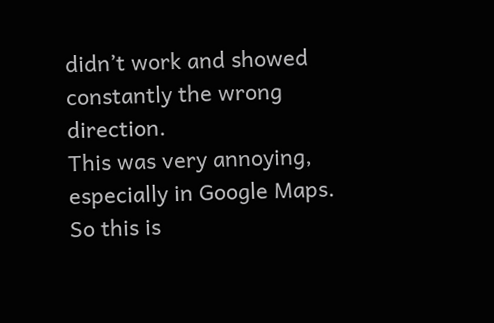didn’t work and showed constantly the wrong direction.
This was very annoying, especially in Google Maps.
So this is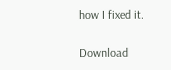how I fixed it.

Download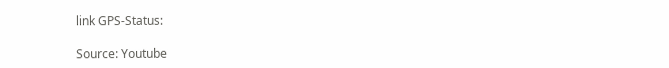link GPS-Status:

Source: Youtube